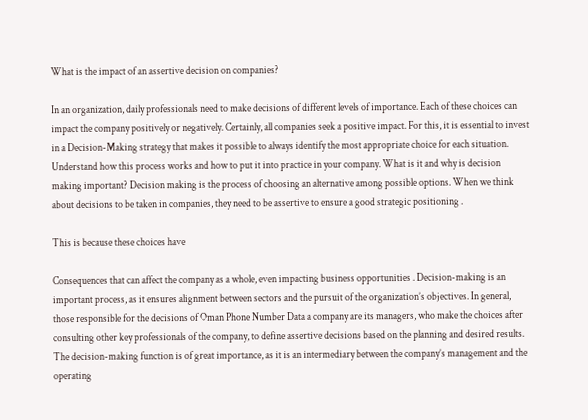What is the impact of an assertive decision on companies?

In an organization, daily professionals need to make decisions of different levels of importance. Each of these choices can impact the company positively or negatively. Certainly, all companies seek a positive impact. For this, it is essential to invest in a Decision-Making strategy that makes it possible to always identify the most appropriate choice for each situation. Understand how this process works and how to put it into practice in your company. What is it and why is decision making important? Decision making is the process of choosing an alternative among possible options. When we think about decisions to be taken in companies, they need to be assertive to ensure a good strategic positioning .

This is because these choices have

Consequences that can affect the company as a whole, even impacting business opportunities . Decision-making is an important process, as it ensures alignment between sectors and the pursuit of the organization’s objectives. In general, those responsible for the decisions of Oman Phone Number Data a company are its managers, who make the choices after consulting other key professionals of the company, to define assertive decisions based on the planning and desired results. The decision-making function is of great importance, as it is an intermediary between the company’s management and the operating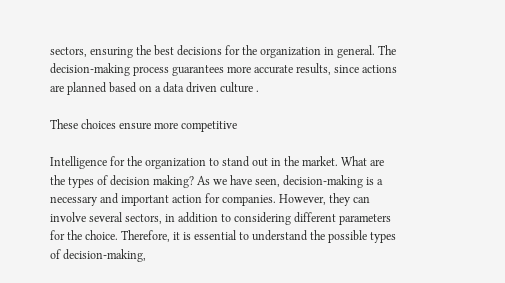sectors, ensuring the best decisions for the organization in general. The decision-making process guarantees more accurate results, since actions are planned based on a data driven culture .

These choices ensure more competitive

Intelligence for the organization to stand out in the market. What are the types of decision making? As we have seen, decision-making is a necessary and important action for companies. However, they can involve several sectors, in addition to considering different parameters for the choice. Therefore, it is essential to understand the possible types of decision-making,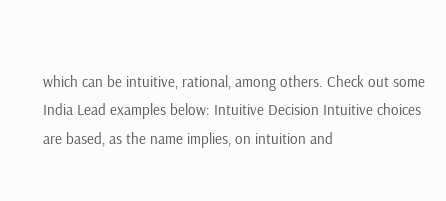which can be intuitive, rational, among others. Check out some India Lead examples below: Intuitive Decision Intuitive choices are based, as the name implies, on intuition and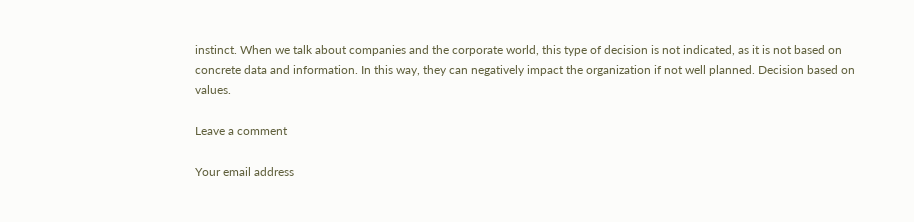instinct. When we talk about companies and the corporate world, this type of decision is not indicated, as it is not based on concrete data and information. In this way, they can negatively impact the organization if not well planned. Decision based on values.

Leave a comment

Your email address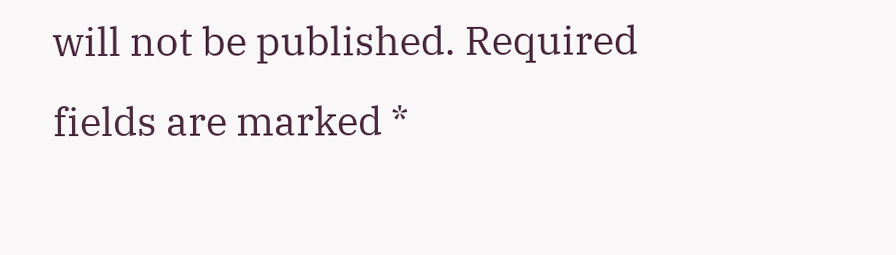will not be published. Required fields are marked *